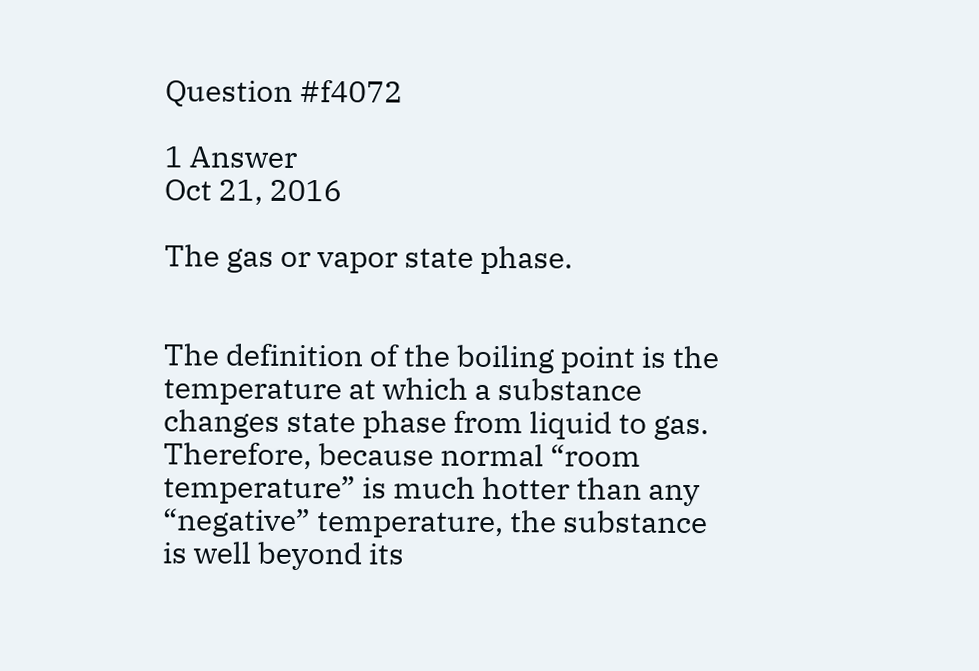Question #f4072

1 Answer
Oct 21, 2016

The gas or vapor state phase.


The definition of the boiling point is the temperature at which a substance changes state phase from liquid to gas. Therefore, because normal “room temperature” is much hotter than any “negative” temperature, the substance is well beyond its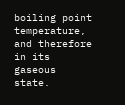boiling point temperature, and therefore in its gaseous state.